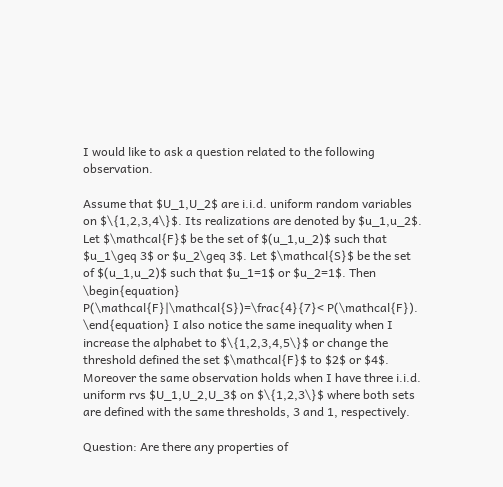I would like to ask a question related to the following observation.

Assume that $U_1,U_2$ are i.i.d. uniform random variables on $\{1,2,3,4\}$. Its realizations are denoted by $u_1,u_2$. Let $\mathcal{F}$ be the set of $(u_1,u_2)$ such that $u_1\geq 3$ or $u_2\geq 3$. Let $\mathcal{S}$ be the set of $(u_1,u_2)$ such that $u_1=1$ or $u_2=1$. Then \begin{equation} P(\mathcal{F}|\mathcal{S})=\frac{4}{7}< P(\mathcal{F}). \end{equation} I also notice the same inequality when I increase the alphabet to $\{1,2,3,4,5\}$ or change the threshold defined the set $\mathcal{F}$ to $2$ or $4$. Moreover the same observation holds when I have three i.i.d. uniform rvs $U_1,U_2,U_3$ on $\{1,2,3\}$ where both sets are defined with the same thresholds, 3 and 1, respectively.

Question: Are there any properties of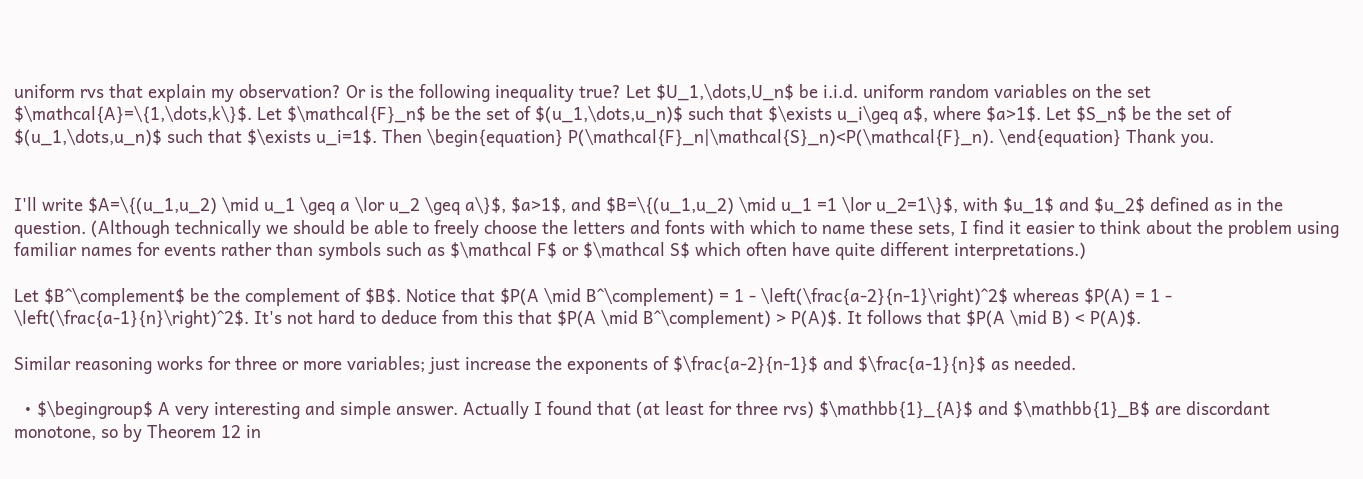uniform rvs that explain my observation? Or is the following inequality true? Let $U_1,\dots,U_n$ be i.i.d. uniform random variables on the set $\mathcal{A}=\{1,\dots,k\}$. Let $\mathcal{F}_n$ be the set of $(u_1,\dots,u_n)$ such that $\exists u_i\geq a$, where $a>1$. Let $S_n$ be the set of $(u_1,\dots,u_n)$ such that $\exists u_i=1$. Then \begin{equation} P(\mathcal{F}_n|\mathcal{S}_n)<P(\mathcal{F}_n). \end{equation} Thank you.


I'll write $A=\{(u_1,u_2) \mid u_1 \geq a \lor u_2 \geq a\}$, $a>1$, and $B=\{(u_1,u_2) \mid u_1 =1 \lor u_2=1\}$, with $u_1$ and $u_2$ defined as in the question. (Although technically we should be able to freely choose the letters and fonts with which to name these sets, I find it easier to think about the problem using familiar names for events rather than symbols such as $\mathcal F$ or $\mathcal S$ which often have quite different interpretations.)

Let $B^\complement$ be the complement of $B$. Notice that $P(A \mid B^\complement) = 1 - \left(\frac{a-2}{n-1}\right)^2$ whereas $P(A) = 1 - \left(\frac{a-1}{n}\right)^2$. It's not hard to deduce from this that $P(A \mid B^\complement) > P(A)$. It follows that $P(A \mid B) < P(A)$.

Similar reasoning works for three or more variables; just increase the exponents of $\frac{a-2}{n-1}$ and $\frac{a-1}{n}$ as needed.

  • $\begingroup$ A very interesting and simple answer. Actually I found that (at least for three rvs) $\mathbb{1}_{A}$ and $\mathbb{1}_B$ are discordant monotone, so by Theorem 12 in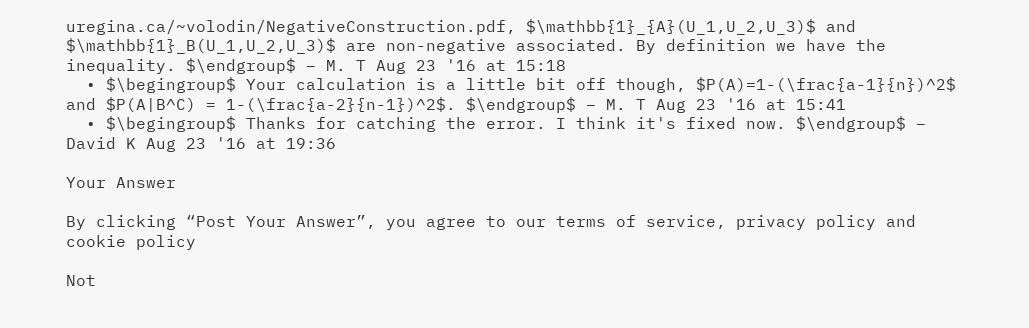uregina.ca/~volodin/NegativeConstruction.pdf, $\mathbb{1}_{A}(U_1,U_2,U_3)$ and $\mathbb{1}_B(U_1,U_2,U_3)$ are non-negative associated. By definition we have the inequality. $\endgroup$ – M. T Aug 23 '16 at 15:18
  • $\begingroup$ Your calculation is a little bit off though, $P(A)=1-(\frac{a-1}{n})^2$ and $P(A|B^C) = 1-(\frac{a-2}{n-1})^2$. $\endgroup$ – M. T Aug 23 '16 at 15:41
  • $\begingroup$ Thanks for catching the error. I think it's fixed now. $\endgroup$ – David K Aug 23 '16 at 19:36

Your Answer

By clicking “Post Your Answer”, you agree to our terms of service, privacy policy and cookie policy

Not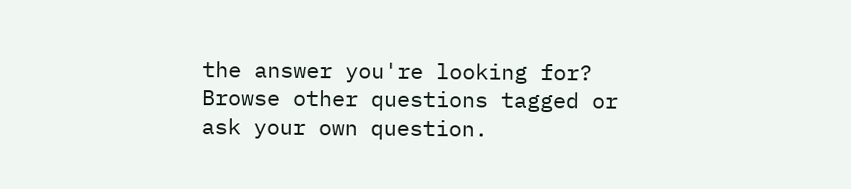the answer you're looking for? Browse other questions tagged or ask your own question.